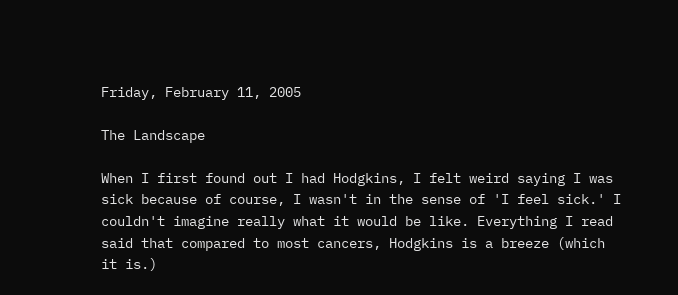Friday, February 11, 2005

The Landscape

When I first found out I had Hodgkins, I felt weird saying I was sick because of course, I wasn't in the sense of 'I feel sick.' I couldn't imagine really what it would be like. Everything I read said that compared to most cancers, Hodgkins is a breeze (which it is.)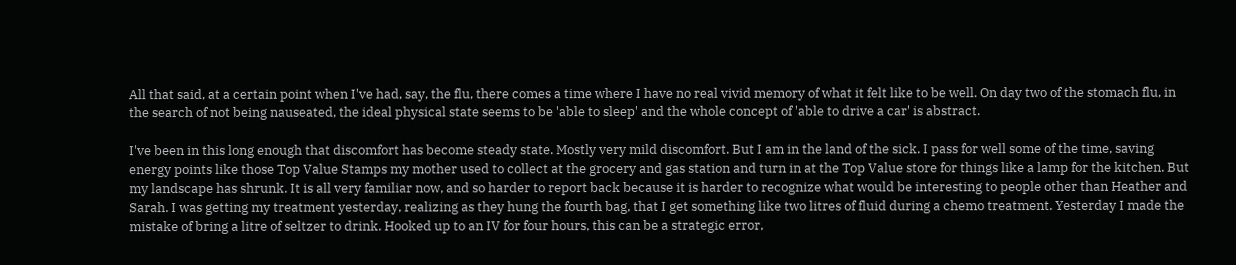All that said, at a certain point when I've had, say, the flu, there comes a time where I have no real vivid memory of what it felt like to be well. On day two of the stomach flu, in the search of not being nauseated, the ideal physical state seems to be 'able to sleep' and the whole concept of 'able to drive a car' is abstract.

I've been in this long enough that discomfort has become steady state. Mostly very mild discomfort. But I am in the land of the sick. I pass for well some of the time, saving energy points like those Top Value Stamps my mother used to collect at the grocery and gas station and turn in at the Top Value store for things like a lamp for the kitchen. But my landscape has shrunk. It is all very familiar now, and so harder to report back because it is harder to recognize what would be interesting to people other than Heather and Sarah. I was getting my treatment yesterday, realizing as they hung the fourth bag, that I get something like two litres of fluid during a chemo treatment. Yesterday I made the mistake of bring a litre of seltzer to drink. Hooked up to an IV for four hours, this can be a strategic error,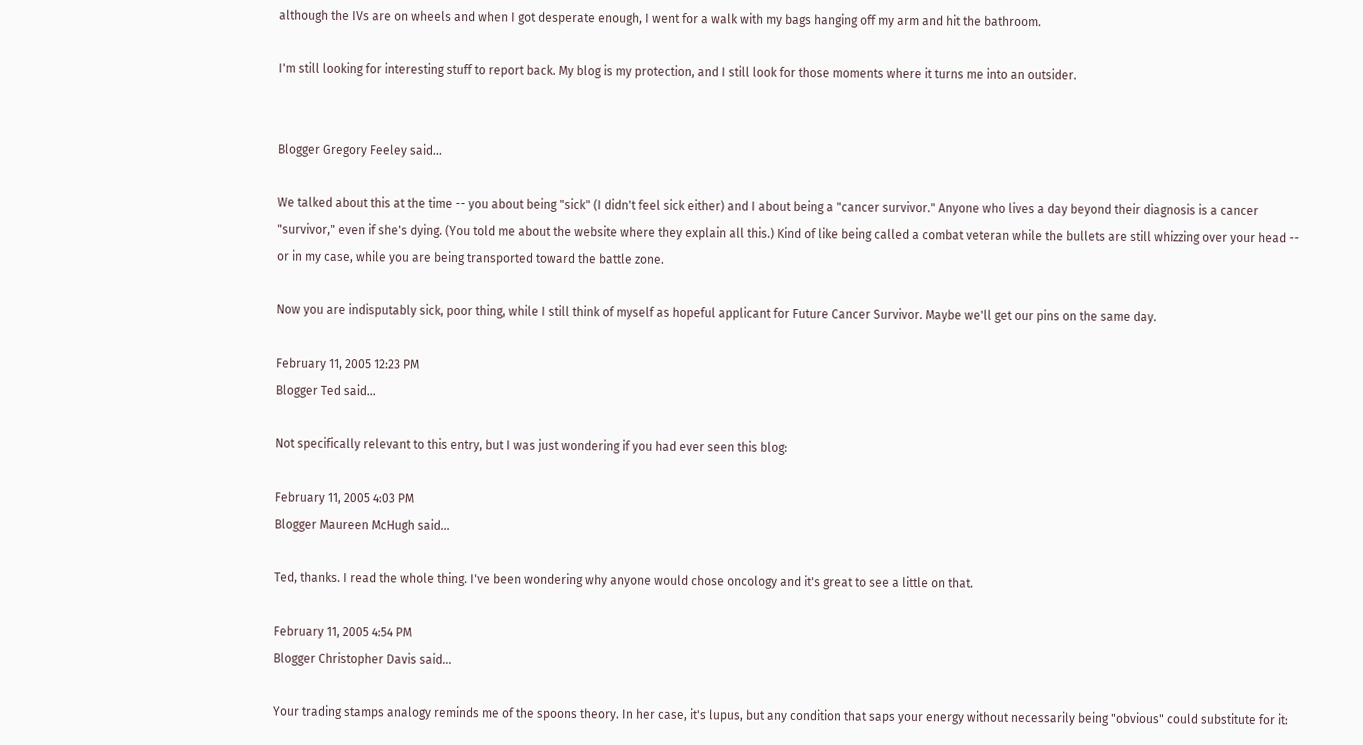although the IVs are on wheels and when I got desperate enough, I went for a walk with my bags hanging off my arm and hit the bathroom.

I'm still looking for interesting stuff to report back. My blog is my protection, and I still look for those moments where it turns me into an outsider.


Blogger Gregory Feeley said...

We talked about this at the time -- you about being "sick" (I didn't feel sick either) and I about being a "cancer survivor." Anyone who lives a day beyond their diagnosis is a cancer "survivor," even if she's dying. (You told me about the website where they explain all this.) Kind of like being called a combat veteran while the bullets are still whizzing over your head -- or in my case, while you are being transported toward the battle zone.

Now you are indisputably sick, poor thing, while I still think of myself as hopeful applicant for Future Cancer Survivor. Maybe we'll get our pins on the same day.

February 11, 2005 12:23 PM
Blogger Ted said...

Not specifically relevant to this entry, but I was just wondering if you had ever seen this blog:

February 11, 2005 4:03 PM
Blogger Maureen McHugh said...

Ted, thanks. I read the whole thing. I've been wondering why anyone would chose oncology and it's great to see a little on that.

February 11, 2005 4:54 PM
Blogger Christopher Davis said...

Your trading stamps analogy reminds me of the spoons theory. In her case, it's lupus, but any condition that saps your energy without necessarily being "obvious" could substitute for it: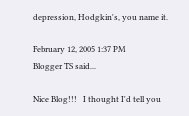depression, Hodgkin's, you name it.

February 12, 2005 1:37 PM
Blogger TS said...

Nice Blog!!!   I thought I'd tell you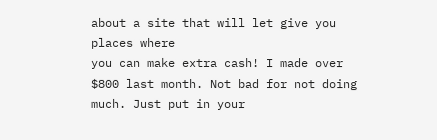about a site that will let give you places where
you can make extra cash! I made over $800 last month. Not bad for not doing much. Just put in your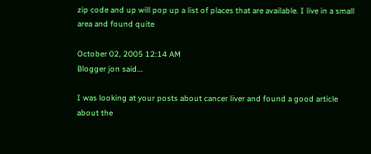zip code and up will pop up a list of places that are available. I live in a small area and found quite

October 02, 2005 12:14 AM
Blogger jon said...

I was looking at your posts about cancer liver and found a good article about the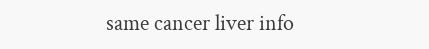same cancer liver info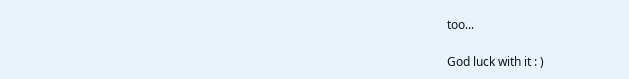too...

God luck with it : )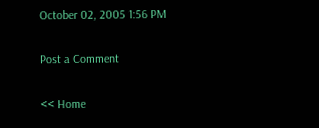October 02, 2005 1:56 PM

Post a Comment

<< Home